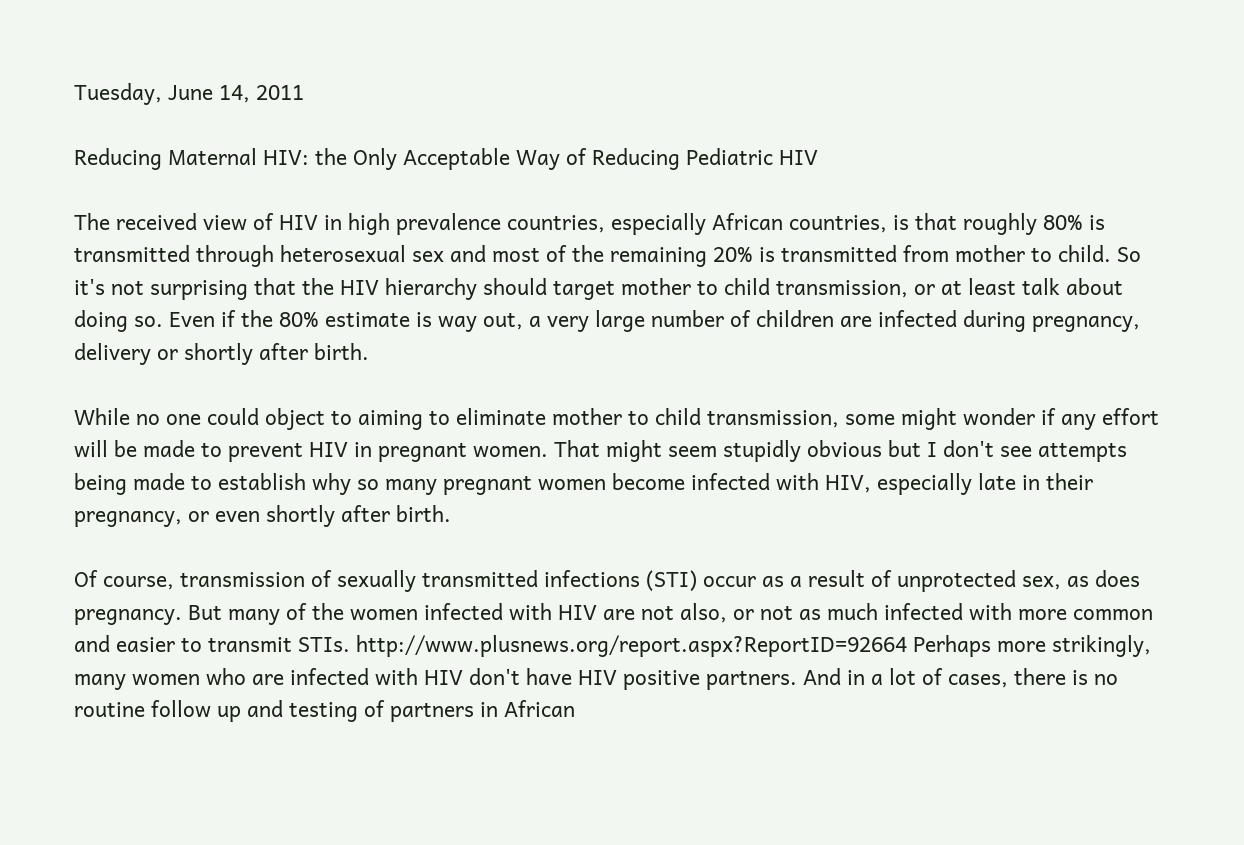Tuesday, June 14, 2011

Reducing Maternal HIV: the Only Acceptable Way of Reducing Pediatric HIV

The received view of HIV in high prevalence countries, especially African countries, is that roughly 80% is transmitted through heterosexual sex and most of the remaining 20% is transmitted from mother to child. So it's not surprising that the HIV hierarchy should target mother to child transmission, or at least talk about doing so. Even if the 80% estimate is way out, a very large number of children are infected during pregnancy, delivery or shortly after birth.

While no one could object to aiming to eliminate mother to child transmission, some might wonder if any effort will be made to prevent HIV in pregnant women. That might seem stupidly obvious but I don't see attempts being made to establish why so many pregnant women become infected with HIV, especially late in their pregnancy, or even shortly after birth.

Of course, transmission of sexually transmitted infections (STI) occur as a result of unprotected sex, as does pregnancy. But many of the women infected with HIV are not also, or not as much infected with more common and easier to transmit STIs. http://www.plusnews.org/report.aspx?ReportID=92664 Perhaps more strikingly, many women who are infected with HIV don't have HIV positive partners. And in a lot of cases, there is no routine follow up and testing of partners in African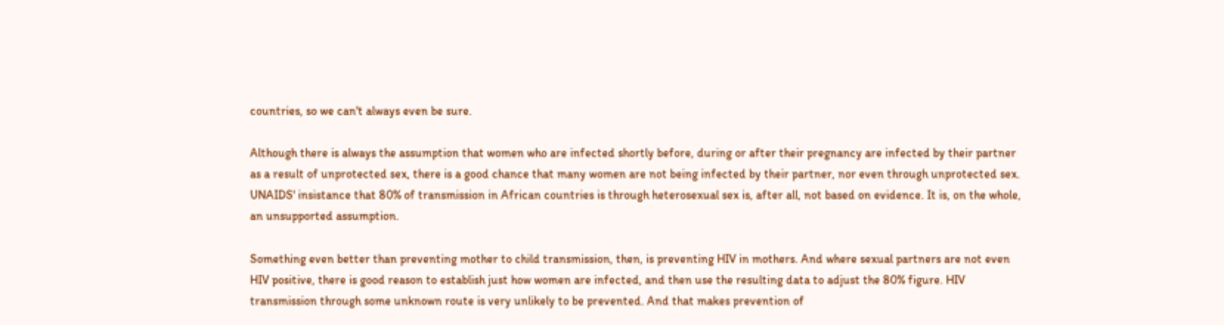countries, so we can't always even be sure.

Although there is always the assumption that women who are infected shortly before, during or after their pregnancy are infected by their partner as a result of unprotected sex, there is a good chance that many women are not being infected by their partner, nor even through unprotected sex. UNAIDS' insistance that 80% of transmission in African countries is through heterosexual sex is, after all, not based on evidence. It is, on the whole, an unsupported assumption.

Something even better than preventing mother to child transmission, then, is preventing HIV in mothers. And where sexual partners are not even HIV positive, there is good reason to establish just how women are infected, and then use the resulting data to adjust the 80% figure. HIV transmission through some unknown route is very unlikely to be prevented. And that makes prevention of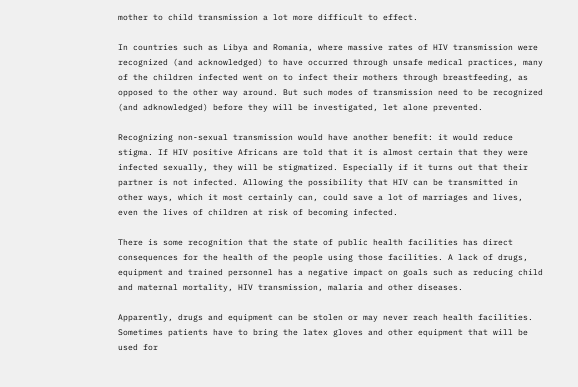mother to child transmission a lot more difficult to effect.

In countries such as Libya and Romania, where massive rates of HIV transmission were recognized (and acknowledged) to have occurred through unsafe medical practices, many of the children infected went on to infect their mothers through breastfeeding, as opposed to the other way around. But such modes of transmission need to be recognized (and adknowledged) before they will be investigated, let alone prevented.

Recognizing non-sexual transmission would have another benefit: it would reduce stigma. If HIV positive Africans are told that it is almost certain that they were infected sexually, they will be stigmatized. Especially if it turns out that their partner is not infected. Allowing the possibility that HIV can be transmitted in other ways, which it most certainly can, could save a lot of marriages and lives, even the lives of children at risk of becoming infected.

There is some recognition that the state of public health facilities has direct consequences for the health of the people using those facilities. A lack of drugs, equipment and trained personnel has a negative impact on goals such as reducing child and maternal mortality, HIV transmission, malaria and other diseases.

Apparently, drugs and equipment can be stolen or may never reach health facilities. Sometimes patients have to bring the latex gloves and other equipment that will be used for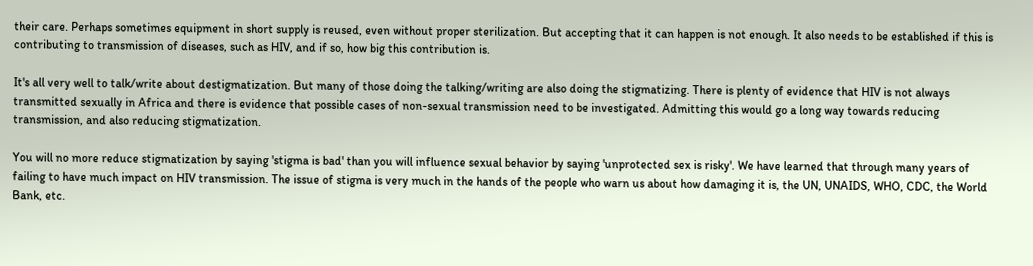their care. Perhaps sometimes equipment in short supply is reused, even without proper sterilization. But accepting that it can happen is not enough. It also needs to be established if this is contributing to transmission of diseases, such as HIV, and if so, how big this contribution is.

It's all very well to talk/write about destigmatization. But many of those doing the talking/writing are also doing the stigmatizing. There is plenty of evidence that HIV is not always transmitted sexually in Africa and there is evidence that possible cases of non-sexual transmission need to be investigated. Admitting this would go a long way towards reducing transmission, and also reducing stigmatization.

You will no more reduce stigmatization by saying 'stigma is bad' than you will influence sexual behavior by saying 'unprotected sex is risky'. We have learned that through many years of failing to have much impact on HIV transmission. The issue of stigma is very much in the hands of the people who warn us about how damaging it is, the UN, UNAIDS, WHO, CDC, the World Bank, etc.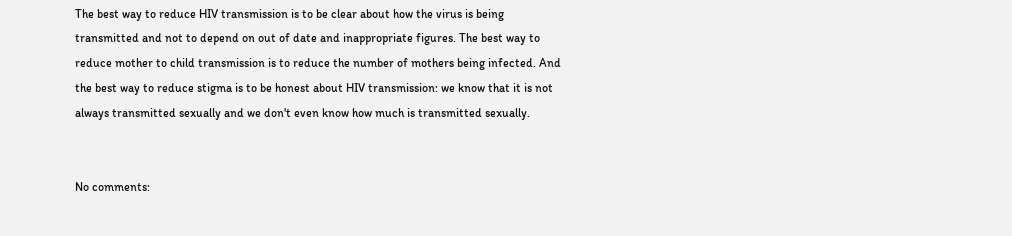The best way to reduce HIV transmission is to be clear about how the virus is being transmitted and not to depend on out of date and inappropriate figures. The best way to reduce mother to child transmission is to reduce the number of mothers being infected. And the best way to reduce stigma is to be honest about HIV transmission: we know that it is not always transmitted sexually and we don't even know how much is transmitted sexually.


No comments: